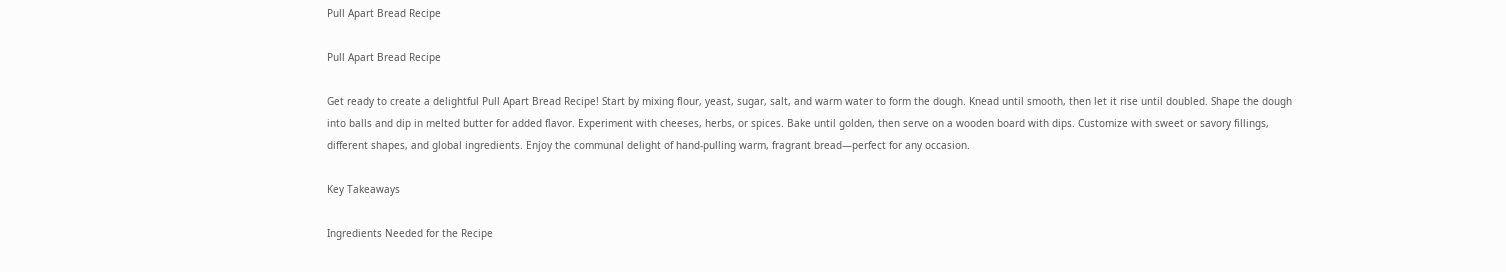Pull Apart Bread Recipe

Pull Apart Bread Recipe

Get ready to create a delightful Pull Apart Bread Recipe! Start by mixing flour, yeast, sugar, salt, and warm water to form the dough. Knead until smooth, then let it rise until doubled. Shape the dough into balls and dip in melted butter for added flavor. Experiment with cheeses, herbs, or spices. Bake until golden, then serve on a wooden board with dips. Customize with sweet or savory fillings, different shapes, and global ingredients. Enjoy the communal delight of hand-pulling warm, fragrant bread—perfect for any occasion.

Key Takeaways

Ingredients Needed for the Recipe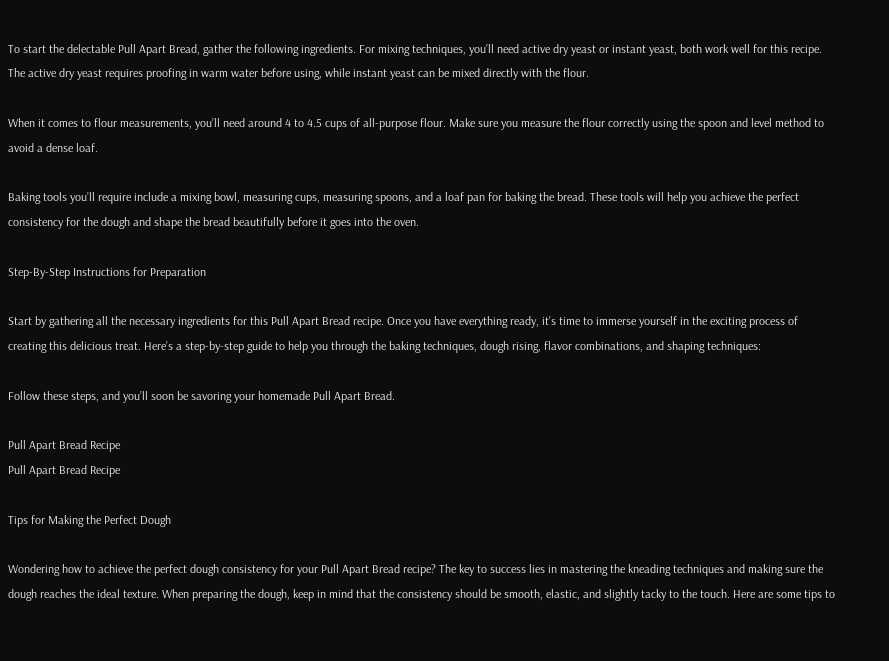To start the delectable Pull Apart Bread, gather the following ingredients. For mixing techniques, you’ll need active dry yeast or instant yeast, both work well for this recipe. The active dry yeast requires proofing in warm water before using, while instant yeast can be mixed directly with the flour.

When it comes to flour measurements, you’ll need around 4 to 4.5 cups of all-purpose flour. Make sure you measure the flour correctly using the spoon and level method to avoid a dense loaf.

Baking tools you’ll require include a mixing bowl, measuring cups, measuring spoons, and a loaf pan for baking the bread. These tools will help you achieve the perfect consistency for the dough and shape the bread beautifully before it goes into the oven.

Step-By-Step Instructions for Preparation

Start by gathering all the necessary ingredients for this Pull Apart Bread recipe. Once you have everything ready, it’s time to immerse yourself in the exciting process of creating this delicious treat. Here’s a step-by-step guide to help you through the baking techniques, dough rising, flavor combinations, and shaping techniques:

Follow these steps, and you’ll soon be savoring your homemade Pull Apart Bread.

Pull Apart Bread Recipe
Pull Apart Bread Recipe

Tips for Making the Perfect Dough

Wondering how to achieve the perfect dough consistency for your Pull Apart Bread recipe? The key to success lies in mastering the kneading techniques and making sure the dough reaches the ideal texture. When preparing the dough, keep in mind that the consistency should be smooth, elastic, and slightly tacky to the touch. Here are some tips to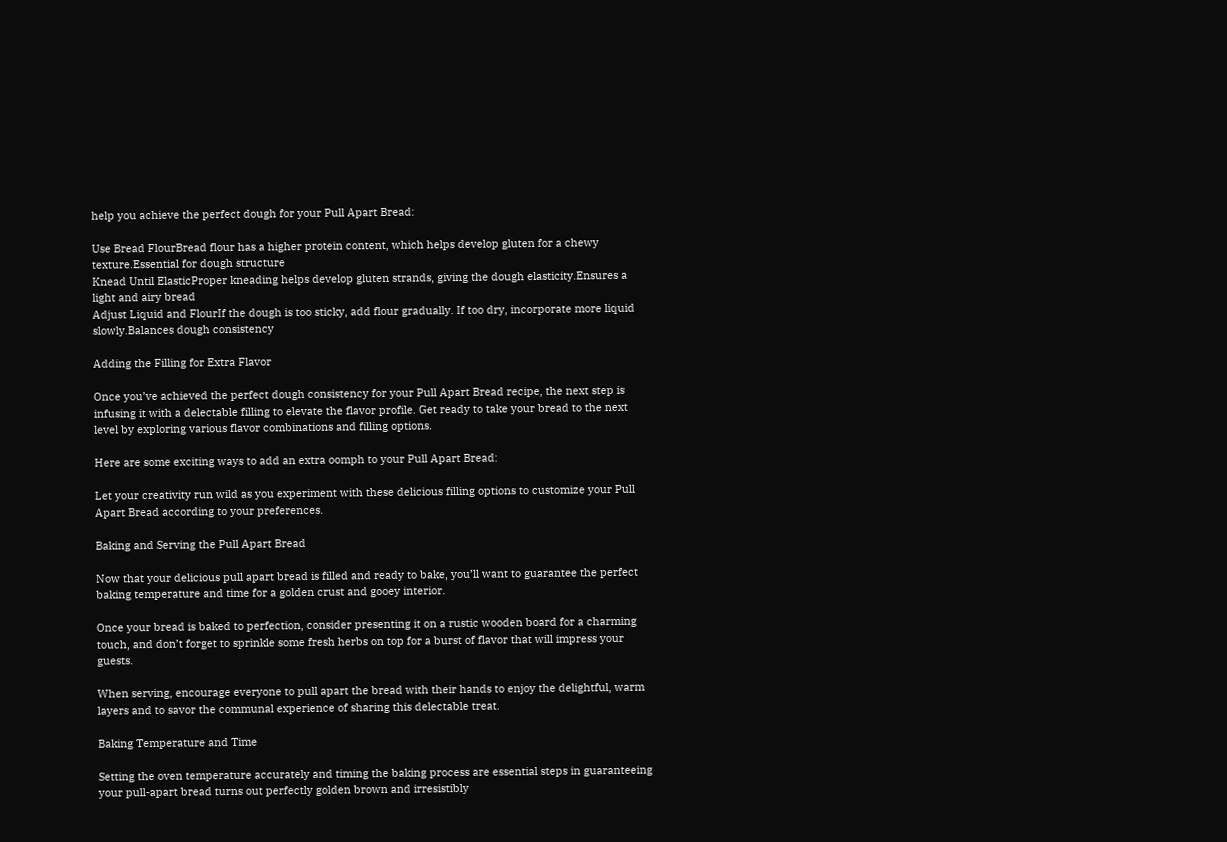help you achieve the perfect dough for your Pull Apart Bread:

Use Bread FlourBread flour has a higher protein content, which helps develop gluten for a chewy texture.Essential for dough structure
Knead Until ElasticProper kneading helps develop gluten strands, giving the dough elasticity.Ensures a light and airy bread
Adjust Liquid and FlourIf the dough is too sticky, add flour gradually. If too dry, incorporate more liquid slowly.Balances dough consistency

Adding the Filling for Extra Flavor

Once you’ve achieved the perfect dough consistency for your Pull Apart Bread recipe, the next step is infusing it with a delectable filling to elevate the flavor profile. Get ready to take your bread to the next level by exploring various flavor combinations and filling options.

Here are some exciting ways to add an extra oomph to your Pull Apart Bread:

Let your creativity run wild as you experiment with these delicious filling options to customize your Pull Apart Bread according to your preferences.

Baking and Serving the Pull Apart Bread

Now that your delicious pull apart bread is filled and ready to bake, you’ll want to guarantee the perfect baking temperature and time for a golden crust and gooey interior.

Once your bread is baked to perfection, consider presenting it on a rustic wooden board for a charming touch, and don’t forget to sprinkle some fresh herbs on top for a burst of flavor that will impress your guests.

When serving, encourage everyone to pull apart the bread with their hands to enjoy the delightful, warm layers and to savor the communal experience of sharing this delectable treat.

Baking Temperature and Time

Setting the oven temperature accurately and timing the baking process are essential steps in guaranteeing your pull-apart bread turns out perfectly golden brown and irresistibly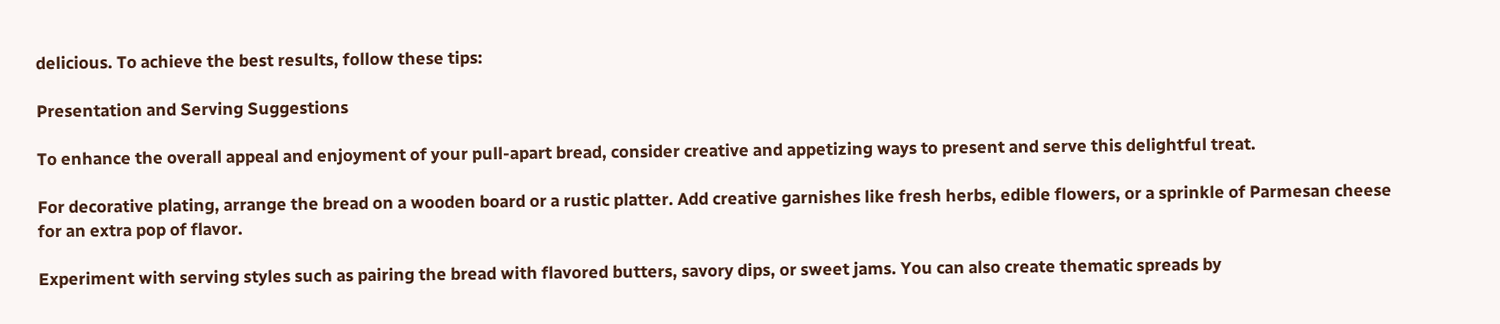delicious. To achieve the best results, follow these tips:

Presentation and Serving Suggestions

To enhance the overall appeal and enjoyment of your pull-apart bread, consider creative and appetizing ways to present and serve this delightful treat.

For decorative plating, arrange the bread on a wooden board or a rustic platter. Add creative garnishes like fresh herbs, edible flowers, or a sprinkle of Parmesan cheese for an extra pop of flavor.

Experiment with serving styles such as pairing the bread with flavored butters, savory dips, or sweet jams. You can also create thematic spreads by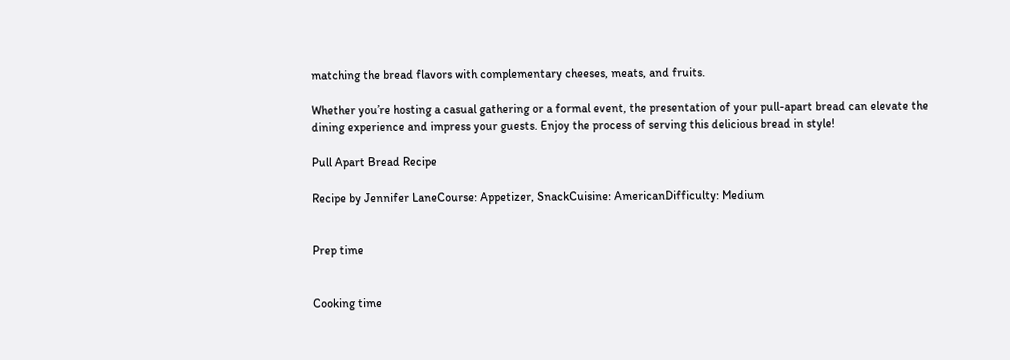matching the bread flavors with complementary cheeses, meats, and fruits.

Whether you’re hosting a casual gathering or a formal event, the presentation of your pull-apart bread can elevate the dining experience and impress your guests. Enjoy the process of serving this delicious bread in style!

Pull Apart Bread Recipe

Recipe by Jennifer LaneCourse: Appetizer, SnackCuisine: AmericanDifficulty: Medium


Prep time


Cooking time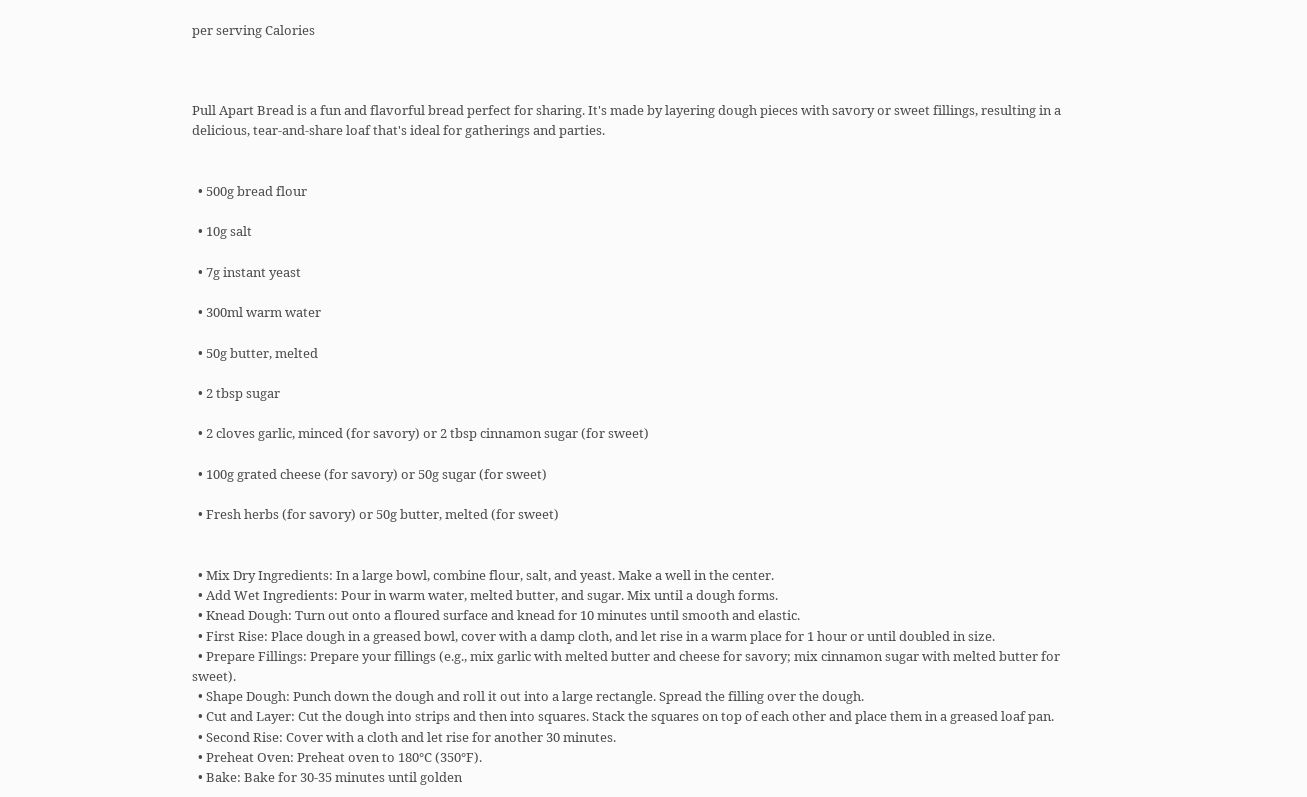per serving Calories



Pull Apart Bread is a fun and flavorful bread perfect for sharing. It's made by layering dough pieces with savory or sweet fillings, resulting in a delicious, tear-and-share loaf that's ideal for gatherings and parties.


  • 500g bread flour

  • 10g salt

  • 7g instant yeast

  • 300ml warm water

  • 50g butter, melted

  • 2 tbsp sugar

  • 2 cloves garlic, minced (for savory) or 2 tbsp cinnamon sugar (for sweet)

  • 100g grated cheese (for savory) or 50g sugar (for sweet)

  • Fresh herbs (for savory) or 50g butter, melted (for sweet)


  • Mix Dry Ingredients: In a large bowl, combine flour, salt, and yeast. Make a well in the center.
  • Add Wet Ingredients: Pour in warm water, melted butter, and sugar. Mix until a dough forms.
  • Knead Dough: Turn out onto a floured surface and knead for 10 minutes until smooth and elastic.
  • First Rise: Place dough in a greased bowl, cover with a damp cloth, and let rise in a warm place for 1 hour or until doubled in size.
  • Prepare Fillings: Prepare your fillings (e.g., mix garlic with melted butter and cheese for savory; mix cinnamon sugar with melted butter for sweet).
  • Shape Dough: Punch down the dough and roll it out into a large rectangle. Spread the filling over the dough.
  • Cut and Layer: Cut the dough into strips and then into squares. Stack the squares on top of each other and place them in a greased loaf pan.
  • Second Rise: Cover with a cloth and let rise for another 30 minutes.
  • Preheat Oven: Preheat oven to 180°C (350°F).
  • Bake: Bake for 30-35 minutes until golden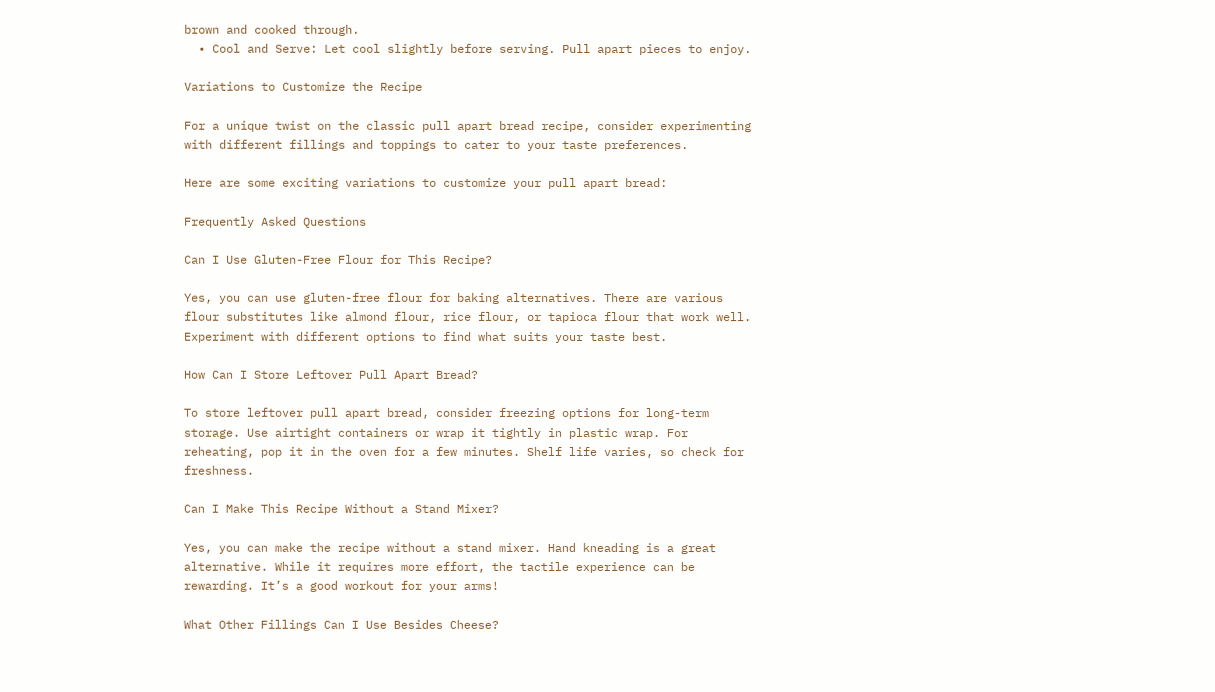brown and cooked through.
  • Cool and Serve: Let cool slightly before serving. Pull apart pieces to enjoy.

Variations to Customize the Recipe

For a unique twist on the classic pull apart bread recipe, consider experimenting with different fillings and toppings to cater to your taste preferences.

Here are some exciting variations to customize your pull apart bread:

Frequently Asked Questions

Can I Use Gluten-Free Flour for This Recipe?

Yes, you can use gluten-free flour for baking alternatives. There are various flour substitutes like almond flour, rice flour, or tapioca flour that work well. Experiment with different options to find what suits your taste best.

How Can I Store Leftover Pull Apart Bread?

To store leftover pull apart bread, consider freezing options for long-term storage. Use airtight containers or wrap it tightly in plastic wrap. For reheating, pop it in the oven for a few minutes. Shelf life varies, so check for freshness.

Can I Make This Recipe Without a Stand Mixer?

Yes, you can make the recipe without a stand mixer. Hand kneading is a great alternative. While it requires more effort, the tactile experience can be rewarding. It’s a good workout for your arms!

What Other Fillings Can I Use Besides Cheese?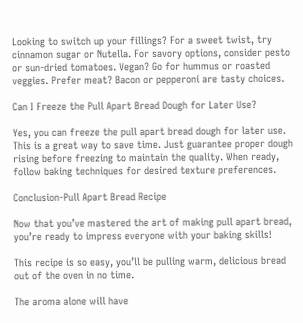Looking to switch up your fillings? For a sweet twist, try cinnamon sugar or Nutella. For savory options, consider pesto or sun-dried tomatoes. Vegan? Go for hummus or roasted veggies. Prefer meat? Bacon or pepperoni are tasty choices.

Can I Freeze the Pull Apart Bread Dough for Later Use?

Yes, you can freeze the pull apart bread dough for later use. This is a great way to save time. Just guarantee proper dough rising before freezing to maintain the quality. When ready, follow baking techniques for desired texture preferences.

Conclusion-Pull Apart Bread Recipe

Now that you’ve mastered the art of making pull apart bread, you’re ready to impress everyone with your baking skills!

This recipe is so easy, you’ll be pulling warm, delicious bread out of the oven in no time.

The aroma alone will have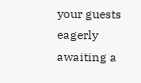your guests eagerly awaiting a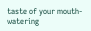taste of your mouth-watering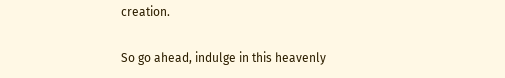creation.

So go ahead, indulge in this heavenly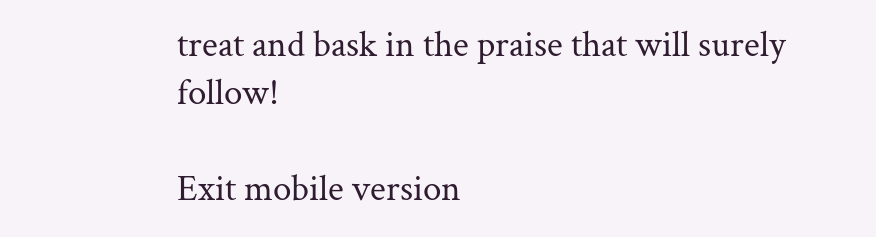treat and bask in the praise that will surely follow!

Exit mobile version